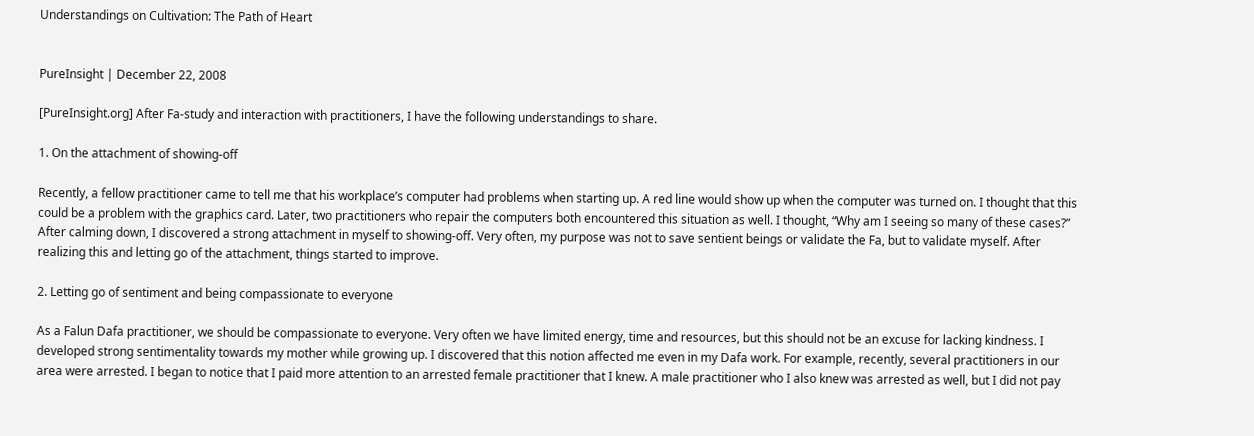Understandings on Cultivation: The Path of Heart


PureInsight | December 22, 2008

[PureInsight.org] After Fa-study and interaction with practitioners, I have the following understandings to share.

1. On the attachment of showing-off

Recently, a fellow practitioner came to tell me that his workplace’s computer had problems when starting up. A red line would show up when the computer was turned on. I thought that this could be a problem with the graphics card. Later, two practitioners who repair the computers both encountered this situation as well. I thought, “Why am I seeing so many of these cases?” After calming down, I discovered a strong attachment in myself to showing-off. Very often, my purpose was not to save sentient beings or validate the Fa, but to validate myself. After realizing this and letting go of the attachment, things started to improve.

2. Letting go of sentiment and being compassionate to everyone

As a Falun Dafa practitioner, we should be compassionate to everyone. Very often we have limited energy, time and resources, but this should not be an excuse for lacking kindness. I developed strong sentimentality towards my mother while growing up. I discovered that this notion affected me even in my Dafa work. For example, recently, several practitioners in our area were arrested. I began to notice that I paid more attention to an arrested female practitioner that I knew. A male practitioner who I also knew was arrested as well, but I did not pay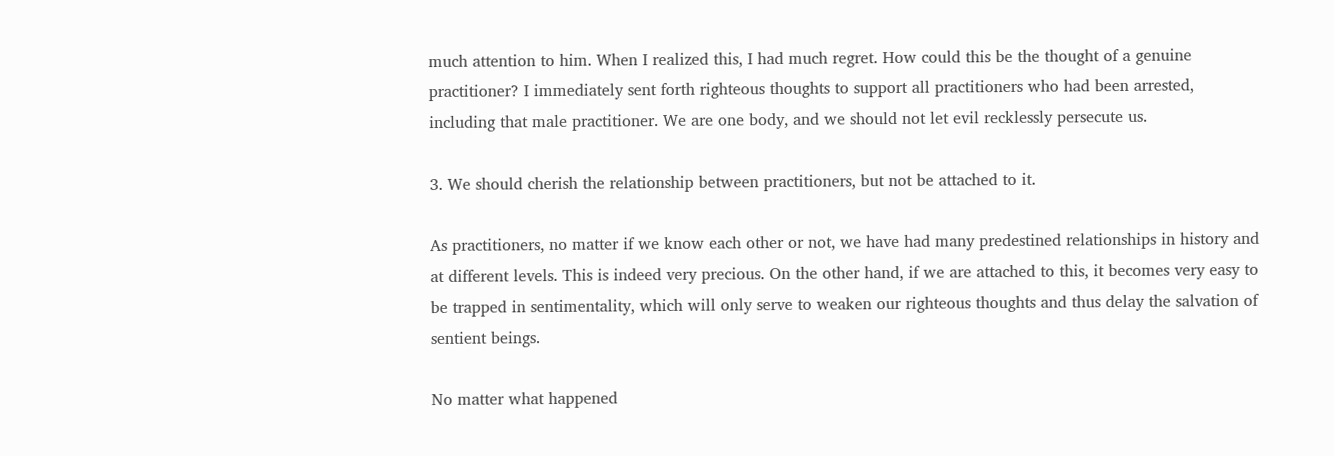much attention to him. When I realized this, I had much regret. How could this be the thought of a genuine practitioner? I immediately sent forth righteous thoughts to support all practitioners who had been arrested, including that male practitioner. We are one body, and we should not let evil recklessly persecute us.

3. We should cherish the relationship between practitioners, but not be attached to it.

As practitioners, no matter if we know each other or not, we have had many predestined relationships in history and at different levels. This is indeed very precious. On the other hand, if we are attached to this, it becomes very easy to be trapped in sentimentality, which will only serve to weaken our righteous thoughts and thus delay the salvation of sentient beings.

No matter what happened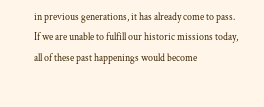in previous generations, it has already come to pass. If we are unable to fulfill our historic missions today, all of these past happenings would become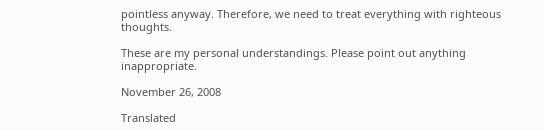pointless anyway. Therefore, we need to treat everything with righteous thoughts.

These are my personal understandings. Please point out anything inappropriate.

November 26, 2008

Translated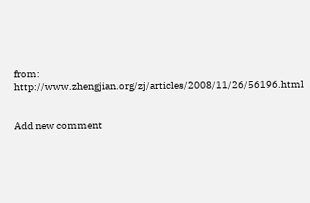from: http://www.zhengjian.org/zj/articles/2008/11/26/56196.html


Add new comment